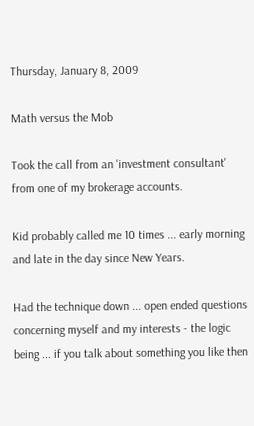Thursday, January 8, 2009

Math versus the Mob

Took the call from an 'investment consultant' from one of my brokerage accounts.

Kid probably called me 10 times ... early morning and late in the day since New Years.

Had the technique down ... open ended questions concerning myself and my interests - the logic being ... if you talk about something you like then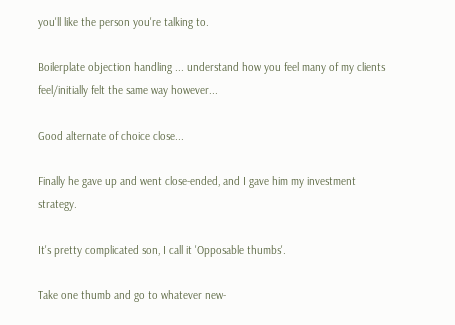you'll like the person you're talking to.

Boilerplate objection handling ... understand how you feel many of my clients feel/initially felt the same way however...

Good alternate of choice close...

Finally he gave up and went close-ended, and I gave him my investment strategy.

It's pretty complicated son, I call it 'Opposable thumbs'.

Take one thumb and go to whatever new-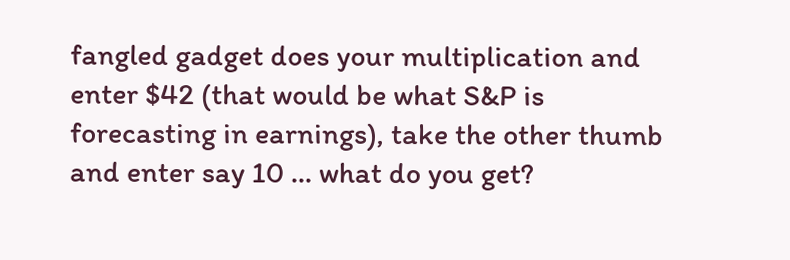fangled gadget does your multiplication and enter $42 (that would be what S&P is forecasting in earnings), take the other thumb and enter say 10 ... what do you get?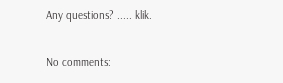Any questions? ..... klik.

No comments: